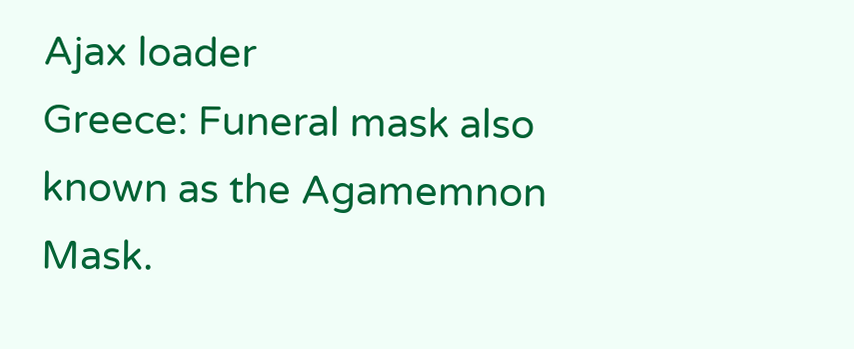Ajax loader
Greece: Funeral mask also known as the Agamemnon Mask.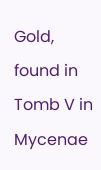Gold, found in Tomb V in Mycenae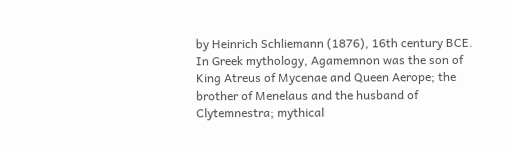by Heinrich Schliemann (1876), 16th century BCE.
In Greek mythology, Agamemnon was the son of King Atreus of Mycenae and Queen Aerope; the brother of Menelaus and the husband of Clytemnestra; mythical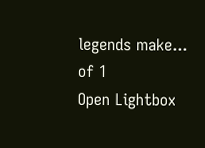legends make...
of 1
Open Lightbox